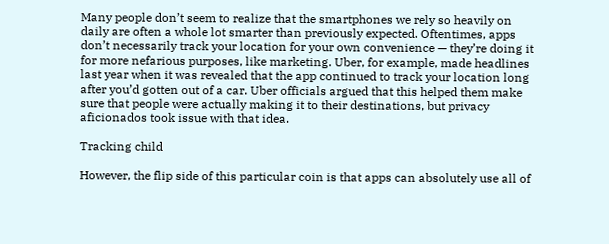Many people don’t seem to realize that the smartphones we rely so heavily on daily are often a whole lot smarter than previously expected. Oftentimes, apps don’t necessarily track your location for your own convenience — they’re doing it for more nefarious purposes, like marketing. Uber, for example, made headlines last year when it was revealed that the app continued to track your location long after you’d gotten out of a car. Uber officials argued that this helped them make sure that people were actually making it to their destinations, but privacy aficionados took issue with that idea.

Tracking child

However, the flip side of this particular coin is that apps can absolutely use all of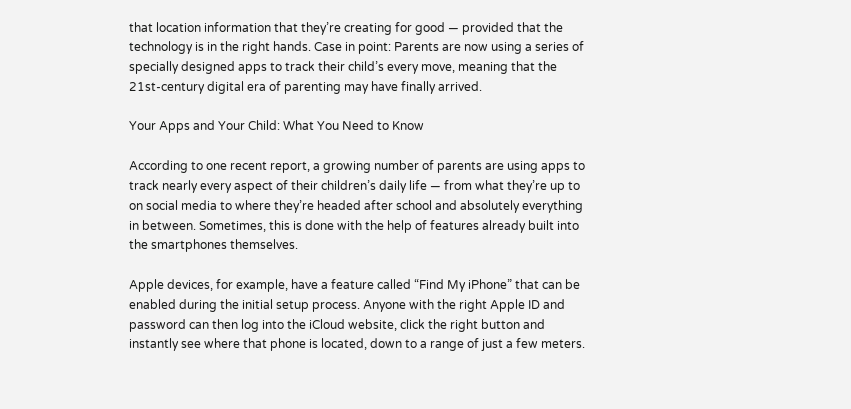that location information that they’re creating for good — provided that the technology is in the right hands. Case in point: Parents are now using a series of specially designed apps to track their child’s every move, meaning that the 21st-century digital era of parenting may have finally arrived.

Your Apps and Your Child: What You Need to Know

According to one recent report, a growing number of parents are using apps to track nearly every aspect of their children’s daily life — from what they’re up to on social media to where they’re headed after school and absolutely everything in between. Sometimes, this is done with the help of features already built into the smartphones themselves.

Apple devices, for example, have a feature called “Find My iPhone” that can be enabled during the initial setup process. Anyone with the right Apple ID and password can then log into the iCloud website, click the right button and instantly see where that phone is located, down to a range of just a few meters.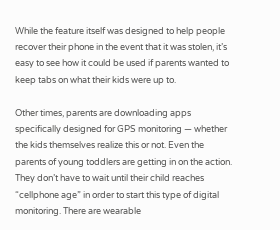While the feature itself was designed to help people recover their phone in the event that it was stolen, it’s easy to see how it could be used if parents wanted to keep tabs on what their kids were up to.

Other times, parents are downloading apps specifically designed for GPS monitoring — whether the kids themselves realize this or not. Even the parents of young toddlers are getting in on the action. They don’t have to wait until their child reaches “cellphone age” in order to start this type of digital monitoring. There are wearable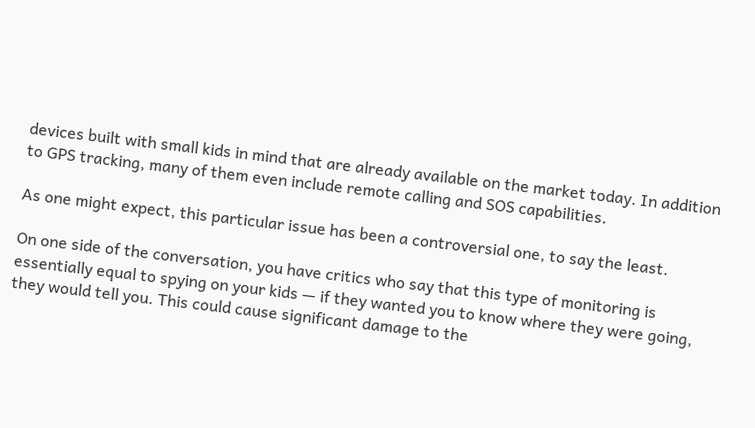devices built with small kids in mind that are already available on the market today. In addition to GPS tracking, many of them even include remote calling and SOS capabilities.

As one might expect, this particular issue has been a controversial one, to say the least.

On one side of the conversation, you have critics who say that this type of monitoring is essentially equal to spying on your kids — if they wanted you to know where they were going, they would tell you. This could cause significant damage to the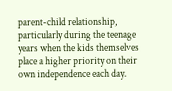parent-child relationship, particularly during the teenage years when the kids themselves place a higher priority on their own independence each day.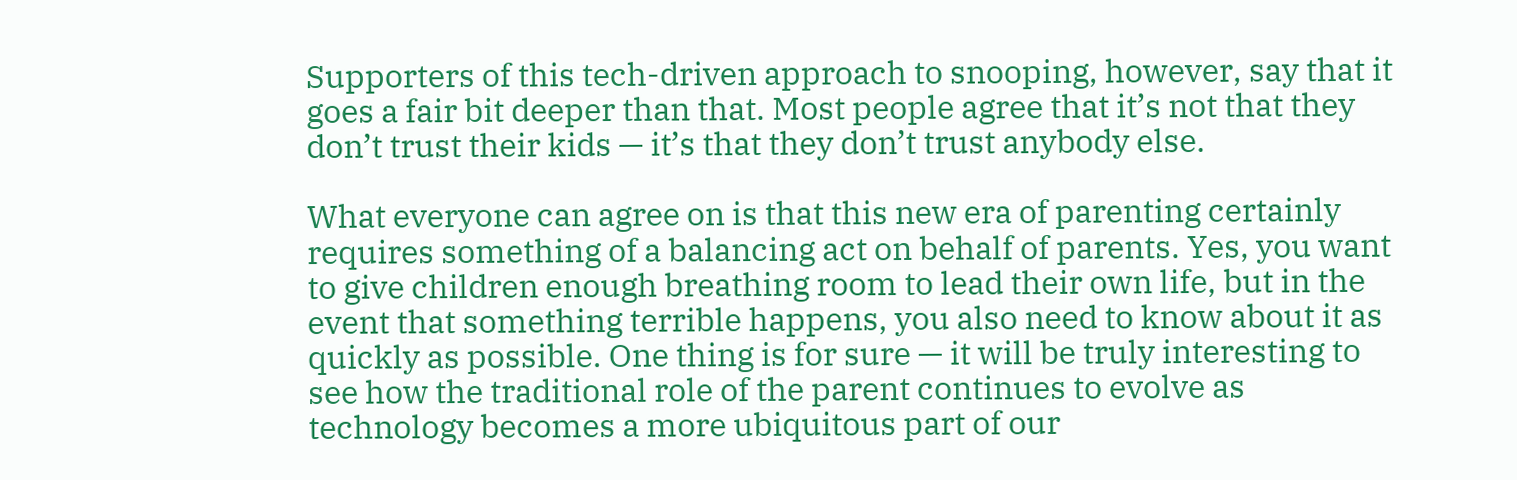Supporters of this tech-driven approach to snooping, however, say that it goes a fair bit deeper than that. Most people agree that it’s not that they don’t trust their kids — it’s that they don’t trust anybody else.

What everyone can agree on is that this new era of parenting certainly requires something of a balancing act on behalf of parents. Yes, you want to give children enough breathing room to lead their own life, but in the event that something terrible happens, you also need to know about it as quickly as possible. One thing is for sure — it will be truly interesting to see how the traditional role of the parent continues to evolve as technology becomes a more ubiquitous part of our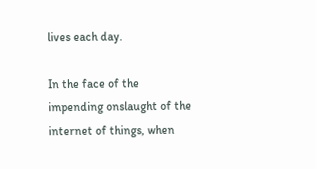lives each day.

In the face of the impending onslaught of the internet of things, when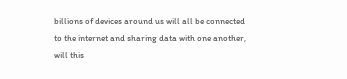billions of devices around us will all be connected to the internet and sharing data with one another, will this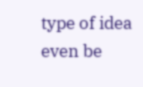type of idea even be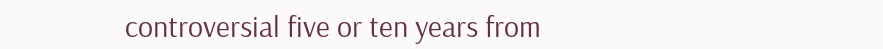controversial five or ten years from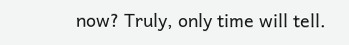now? Truly, only time will tell.